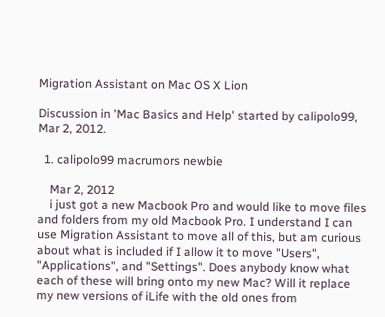Migration Assistant on Mac OS X Lion

Discussion in 'Mac Basics and Help' started by calipolo99, Mar 2, 2012.

  1. calipolo99 macrumors newbie

    Mar 2, 2012
    i just got a new Macbook Pro and would like to move files and folders from my old Macbook Pro. I understand I can use Migration Assistant to move all of this, but am curious about what is included if I allow it to move "Users", "Applications", and "Settings". Does anybody know what each of these will bring onto my new Mac? Will it replace my new versions of iLife with the old ones from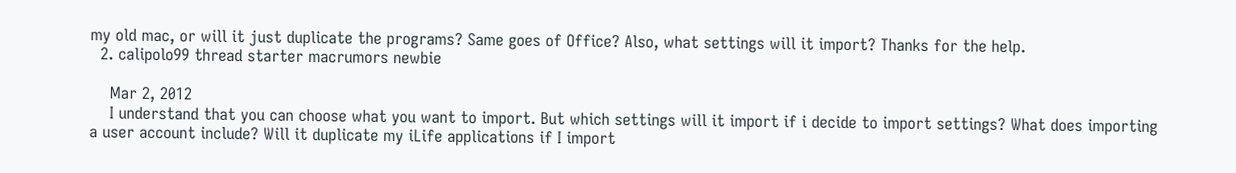my old mac, or will it just duplicate the programs? Same goes of Office? Also, what settings will it import? Thanks for the help.
  2. calipolo99 thread starter macrumors newbie

    Mar 2, 2012
    I understand that you can choose what you want to import. But which settings will it import if i decide to import settings? What does importing a user account include? Will it duplicate my iLife applications if I import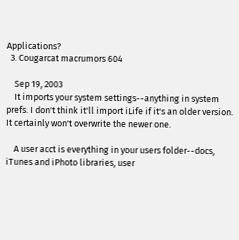Applications?
  3. Cougarcat macrumors 604

    Sep 19, 2003
    It imports your system settings--anything in system prefs. I don't think it'll import iLife if it's an older version. It certainly won't overwrite the newer one.

    A user acct is everything in your users folder--docs, iTunes and iPhoto libraries, user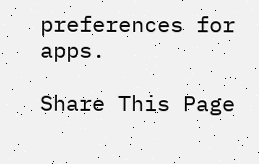preferences for apps.

Share This Page